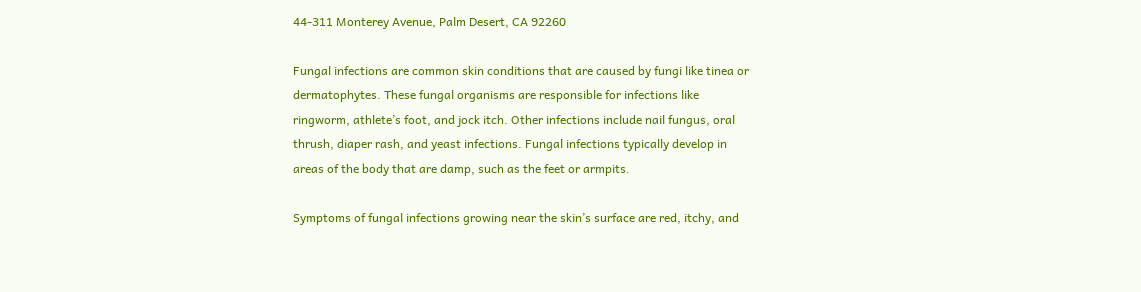44-311 Monterey Avenue, Palm Desert, CA 92260

Fungal infections are common skin conditions that are caused by fungi like tinea or dermatophytes. These fungal organisms are responsible for infections like ringworm, athlete’s foot, and jock itch. Other infections include nail fungus, oral thrush, diaper rash, and yeast infections. Fungal infections typically develop in areas of the body that are damp, such as the feet or armpits.

Symptoms of fungal infections growing near the skin’s surface are red, itchy, and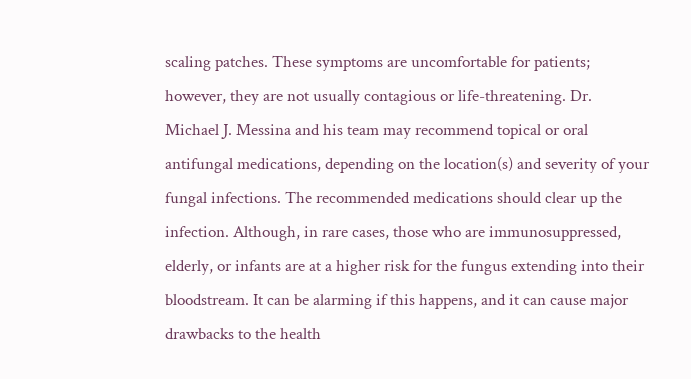scaling patches. These symptoms are uncomfortable for patients; however, they are not usually contagious or life-threatening. Dr. Michael J. Messina and his team may recommend topical or oral antifungal medications, depending on the location(s) and severity of your fungal infections. The recommended medications should clear up the infection. Although, in rare cases, those who are immunosuppressed, elderly, or infants are at a higher risk for the fungus extending into their bloodstream. It can be alarming if this happens, and it can cause major drawbacks to the health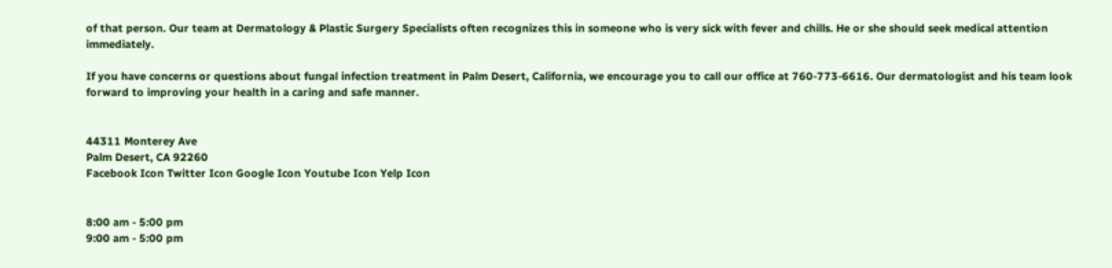of that person. Our team at Dermatology & Plastic Surgery Specialists often recognizes this in someone who is very sick with fever and chills. He or she should seek medical attention immediately.

If you have concerns or questions about fungal infection treatment in Palm Desert, California, we encourage you to call our office at 760-773-6616. Our dermatologist and his team look forward to improving your health in a caring and safe manner.


44311 Monterey Ave
Palm Desert, CA 92260
Facebook Icon Twitter Icon Google Icon Youtube Icon Yelp Icon


8:00 am - 5:00 pm
9:00 am - 5:00 pm